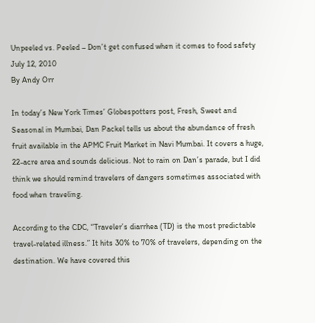Unpeeled vs. Peeled – Don’t get confused when it comes to food safety
July 12, 2010
By Andy Orr

In today’s New York Times’ Globespotters post, Fresh, Sweet and Seasonal in Mumbai, Dan Packel tells us about the abundance of fresh fruit available in the APMC Fruit Market in Navi Mumbai. It covers a huge, 22-acre area and sounds delicious. Not to rain on Dan’s parade, but I did think we should remind travelers of dangers sometimes associated with food when traveling.

According to the CDC, “Traveler’s diarrhea (TD) is the most predictable travel-related illness.” It hits 30% to 70% of travelers, depending on the destination. We have covered this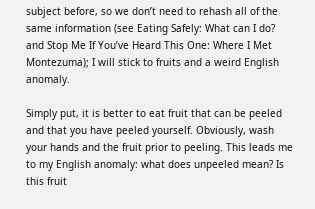subject before, so we don’t need to rehash all of the same information (see Eating Safely: What can I do? and Stop Me If You’ve Heard This One: Where I Met Montezuma); I will stick to fruits and a weird English anomaly.

Simply put, it is better to eat fruit that can be peeled and that you have peeled yourself. Obviously, wash your hands and the fruit prior to peeling. This leads me to my English anomaly: what does unpeeled mean? Is this fruit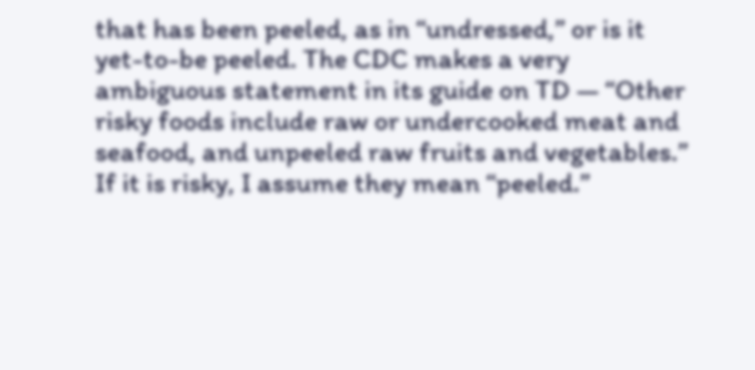that has been peeled, as in “undressed,” or is it yet-to-be peeled. The CDC makes a very ambiguous statement in its guide on TD — “Other risky foods include raw or undercooked meat and seafood, and unpeeled raw fruits and vegetables.” If it is risky, I assume they mean “peeled.”